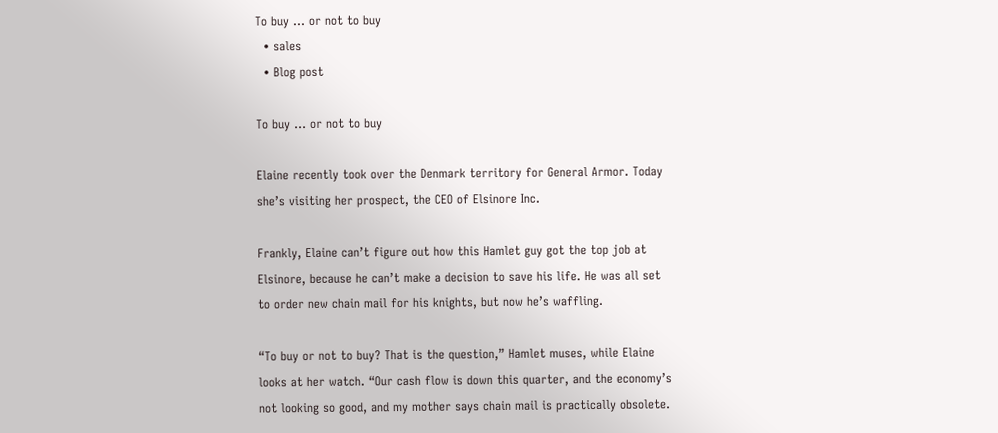To buy … or not to buy
  • sales
  • Blog post

To buy … or not to buy

Elaine recently took over the Denmark territory for General Armor. Today she’s visiting her prospect, the CEO of Elsinore Inc.

Frankly, Elaine can’t figure out how this Hamlet guy got the top job at Elsinore, because he can’t make a decision to save his life. He was all set to order new chain mail for his knights, but now he’s waffling.

“To buy or not to buy? That is the question,” Hamlet muses, while Elaine looks at her watch. “Our cash flow is down this quarter, and the economy’s not looking so good, and my mother says chain mail is practically obsolete.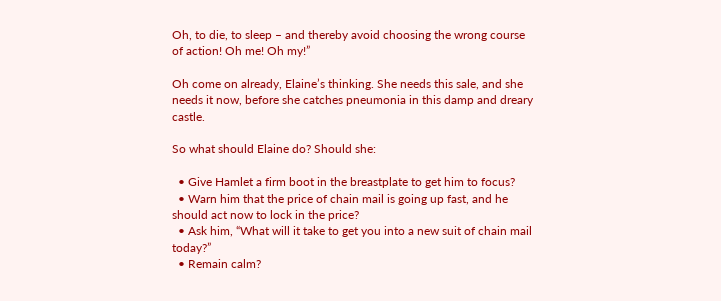Oh, to die, to sleep – and thereby avoid choosing the wrong course of action! Oh me! Oh my!”

Oh come on already, Elaine’s thinking. She needs this sale, and she needs it now, before she catches pneumonia in this damp and dreary castle.

So what should Elaine do? Should she:

  • Give Hamlet a firm boot in the breastplate to get him to focus?
  • Warn him that the price of chain mail is going up fast, and he should act now to lock in the price?
  • Ask him, “What will it take to get you into a new suit of chain mail today?”
  • Remain calm?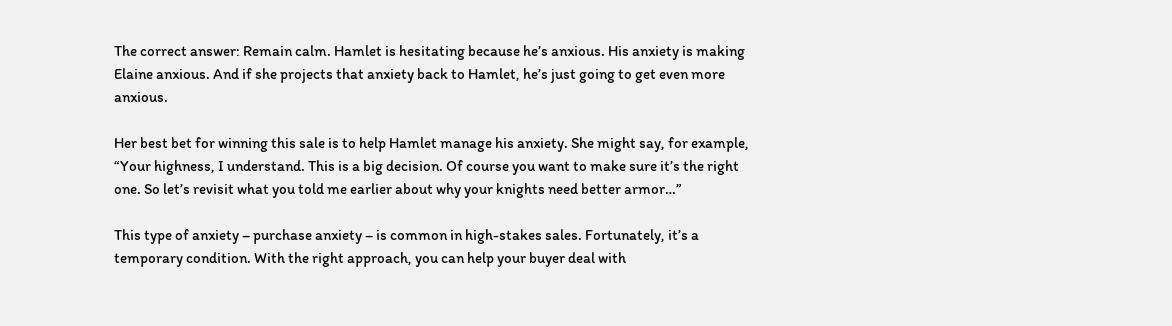The correct answer: Remain calm. Hamlet is hesitating because he’s anxious. His anxiety is making Elaine anxious. And if she projects that anxiety back to Hamlet, he’s just going to get even more anxious.

Her best bet for winning this sale is to help Hamlet manage his anxiety. She might say, for example, “Your highness, I understand. This is a big decision. Of course you want to make sure it’s the right one. So let’s revisit what you told me earlier about why your knights need better armor…”

This type of anxiety – purchase anxiety – is common in high-stakes sales. Fortunately, it’s a temporary condition. With the right approach, you can help your buyer deal with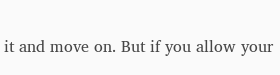it and move on. But if you allow your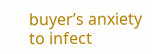buyer’s anxiety to infect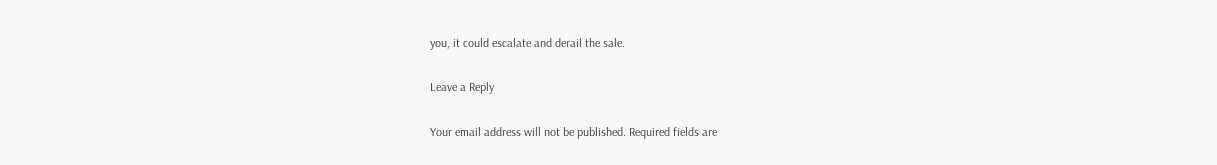you, it could escalate and derail the sale.

Leave a Reply

Your email address will not be published. Required fields are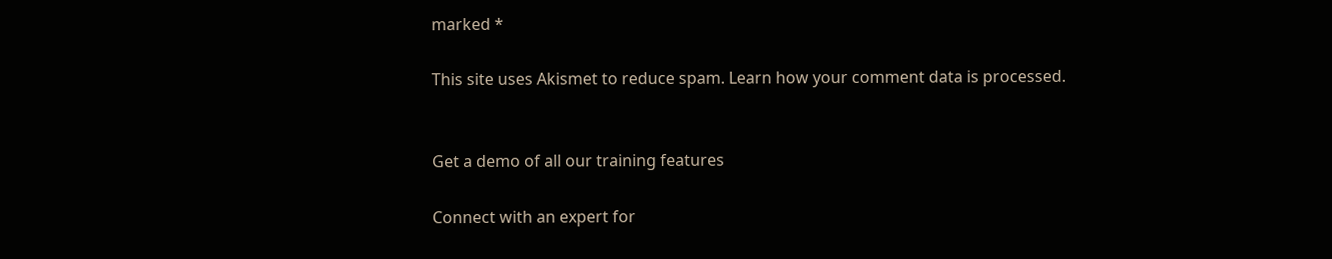marked *

This site uses Akismet to reduce spam. Learn how your comment data is processed.


Get a demo of all our training features

Connect with an expert for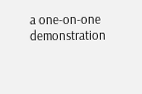a one-on-one demonstration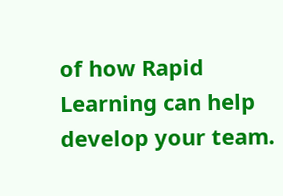of how Rapid Learning can help develop your team.